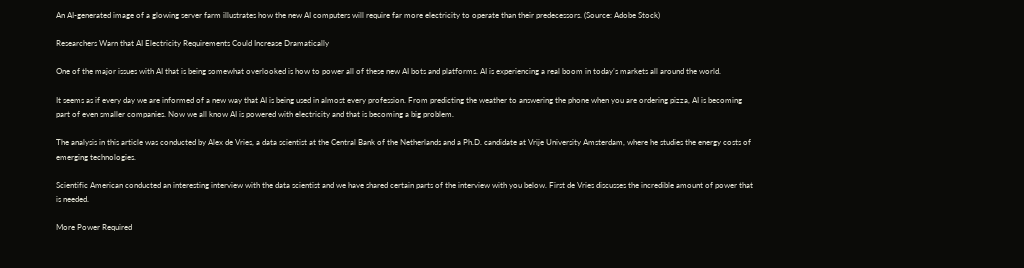An AI-generated image of a glowing server farm illustrates how the new AI computers will require far more electricity to operate than their predecessors. (Source: Adobe Stock)

Researchers Warn that AI Electricity Requirements Could Increase Dramatically

One of the major issues with AI that is being somewhat overlooked is how to power all of these new AI bots and platforms. AI is experiencing a real boom in today’s markets all around the world.

It seems as if every day we are informed of a new way that AI is being used in almost every profession. From predicting the weather to answering the phone when you are ordering pizza, AI is becoming part of even smaller companies. Now we all know AI is powered with electricity and that is becoming a big problem.

The analysis in this article was conducted by Alex de Vries, a data scientist at the Central Bank of the Netherlands and a Ph.D. candidate at Vrije University Amsterdam, where he studies the energy costs of emerging technologies.

Scientific American conducted an interesting interview with the data scientist and we have shared certain parts of the interview with you below. First de Vries discusses the incredible amount of power that is needed.

More Power Required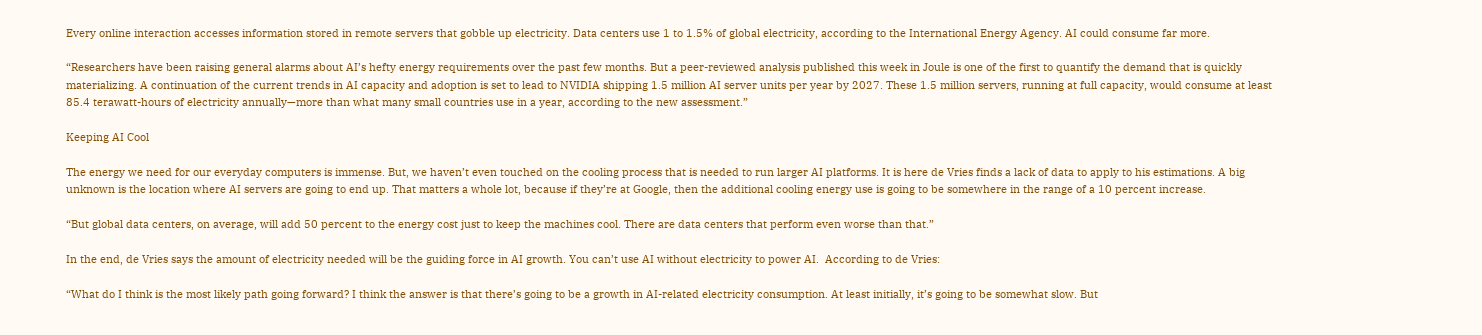Every online interaction accesses information stored in remote servers that gobble up electricity. Data centers use 1 to 1.5% of global electricity, according to the International Energy Agency. AI could consume far more.

“Researchers have been raising general alarms about AI’s hefty energy requirements over the past few months. But a peer-reviewed analysis published this week in Joule is one of the first to quantify the demand that is quickly materializing. A continuation of the current trends in AI capacity and adoption is set to lead to NVIDIA shipping 1.5 million AI server units per year by 2027. These 1.5 million servers, running at full capacity, would consume at least 85.4 terawatt-hours of electricity annually—more than what many small countries use in a year, according to the new assessment.”

Keeping AI Cool

The energy we need for our everyday computers is immense. But, we haven’t even touched on the cooling process that is needed to run larger AI platforms. It is here de Vries finds a lack of data to apply to his estimations. A big unknown is the location where AI servers are going to end up. That matters a whole lot, because if they’re at Google, then the additional cooling energy use is going to be somewhere in the range of a 10 percent increase.

“But global data centers, on average, will add 50 percent to the energy cost just to keep the machines cool. There are data centers that perform even worse than that.”

In the end, de Vries says the amount of electricity needed will be the guiding force in AI growth. You can’t use AI without electricity to power AI.  According to de Vries:

“What do I think is the most likely path going forward? I think the answer is that there’s going to be a growth in AI-related electricity consumption. At least initially, it’s going to be somewhat slow. But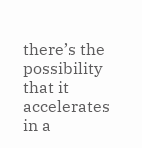there’s the possibility that it accelerates in a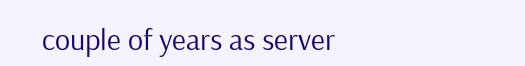couple of years as server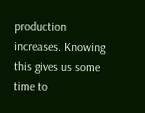production increases. Knowing this gives us some time to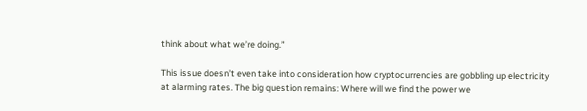think about what we’re doing.”

This issue doesn’t even take into consideration how cryptocurrencies are gobbling up electricity at alarming rates. The big question remains: Where will we find the power we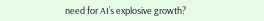need for AI’s explosive growth?